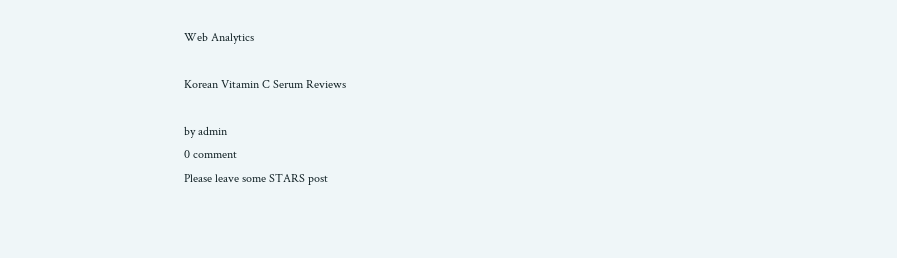Web Analytics

Korean Vitamin C Serum Reviews

by admin
0 comment
Please leave some STARS post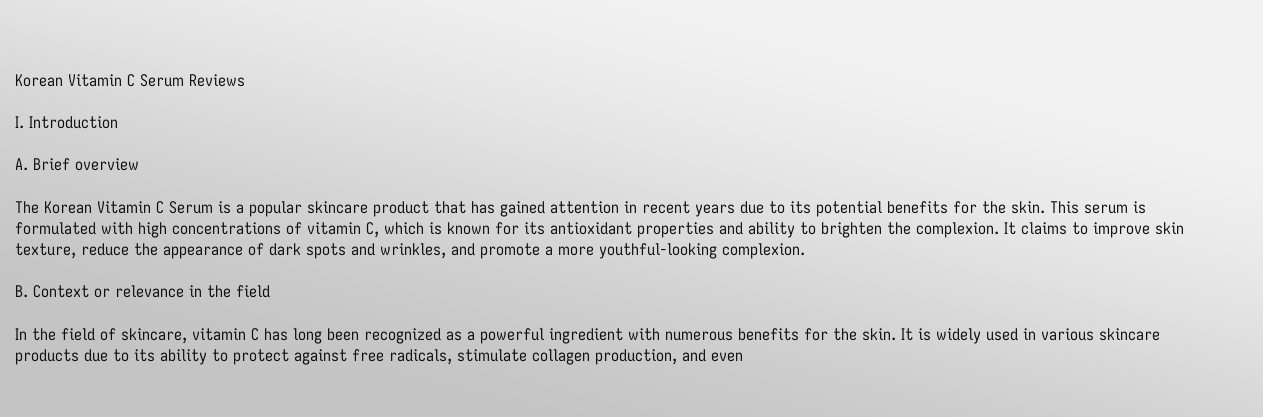Korean Vitamin C Serum Reviews

I. Introduction

A. Brief overview

The Korean Vitamin C Serum is a popular skincare product that has gained attention in recent years due to its potential benefits for the skin. This serum is formulated with high concentrations of vitamin C, which is known for its antioxidant properties and ability to brighten the complexion. It claims to improve skin texture, reduce the appearance of dark spots and wrinkles, and promote a more youthful-looking complexion.

B. Context or relevance in the field

In the field of skincare, vitamin C has long been recognized as a powerful ingredient with numerous benefits for the skin. It is widely used in various skincare products due to its ability to protect against free radicals, stimulate collagen production, and even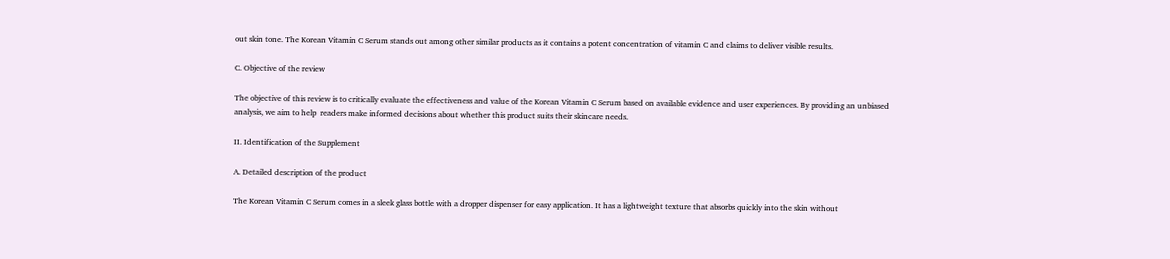out skin tone. The Korean Vitamin C Serum stands out among other similar products as it contains a potent concentration of vitamin C and claims to deliver visible results.

C. Objective of the review

The objective of this review is to critically evaluate the effectiveness and value of the Korean Vitamin C Serum based on available evidence and user experiences. By providing an unbiased analysis, we aim to help  readers make informed decisions about whether this product suits their skincare needs.

II. Identification of the Supplement

A. Detailed description of the product

The Korean Vitamin C Serum comes in a sleek glass bottle with a dropper dispenser for easy application. It has a lightweight texture that absorbs quickly into the skin without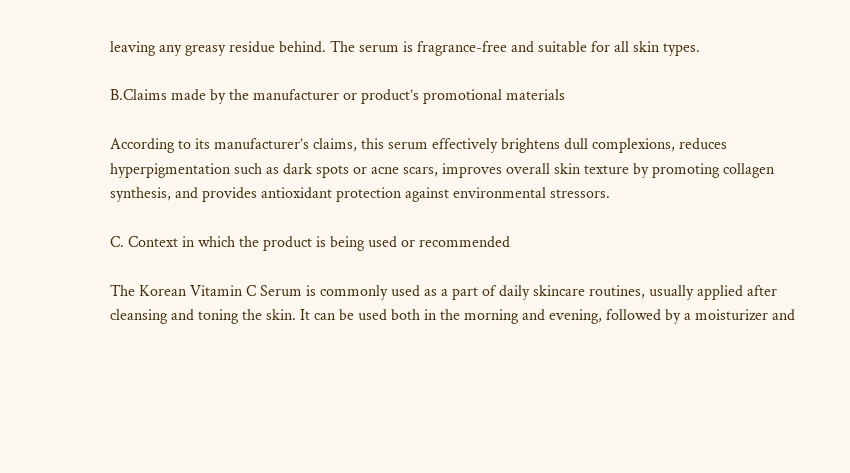leaving any greasy residue behind. The serum is fragrance-free and suitable for all skin types.

B.Claims made by the manufacturer or product’s promotional materials

According to its manufacturer’s claims, this serum effectively brightens dull complexions, reduces hyperpigmentation such as dark spots or acne scars, improves overall skin texture by promoting collagen synthesis, and provides antioxidant protection against environmental stressors.

C. Context in which the product is being used or recommended

The Korean Vitamin C Serum is commonly used as a part of daily skincare routines, usually applied after cleansing and toning the skin. It can be used both in the morning and evening, followed by a moisturizer and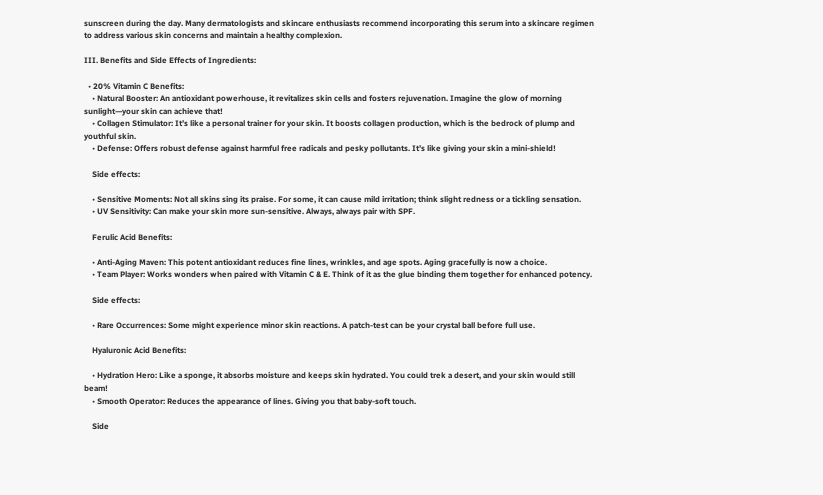sunscreen during the day. Many dermatologists and skincare enthusiasts recommend incorporating this serum into a skincare regimen to address various skin concerns and maintain a healthy complexion.

III. Benefits and Side Effects of Ingredients:

  • 20% Vitamin C Benefits:
    • Natural Booster: An antioxidant powerhouse, it revitalizes skin cells and fosters rejuvenation. Imagine the glow of morning sunlight—your skin can achieve that!
    • Collagen Stimulator: It’s like a personal trainer for your skin. It boosts collagen production, which is the bedrock of plump and youthful skin.
    • Defense: Offers robust defense against harmful free radicals and pesky pollutants. It’s like giving your skin a mini-shield!

    Side effects:

    • Sensitive Moments: Not all skins sing its praise. For some, it can cause mild irritation; think slight redness or a tickling sensation.
    • UV Sensitivity: Can make your skin more sun-sensitive. Always, always pair with SPF.

    Ferulic Acid Benefits:

    • Anti-Aging Maven: This potent antioxidant reduces fine lines, wrinkles, and age spots. Aging gracefully is now a choice.
    • Team Player: Works wonders when paired with Vitamin C & E. Think of it as the glue binding them together for enhanced potency.

    Side effects:

    • Rare Occurrences: Some might experience minor skin reactions. A patch-test can be your crystal ball before full use.

    Hyaluronic Acid Benefits:

    • Hydration Hero: Like a sponge, it absorbs moisture and keeps skin hydrated. You could trek a desert, and your skin would still beam!
    • Smooth Operator: Reduces the appearance of lines. Giving you that baby-soft touch.

    Side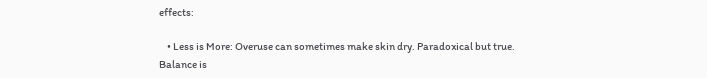effects:

    • Less is More: Overuse can sometimes make skin dry. Paradoxical but true. Balance is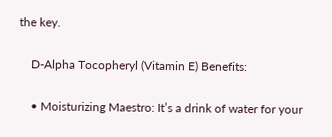the key.

    D-Alpha Tocopheryl (Vitamin E) Benefits:

    • Moisturizing Maestro: It’s a drink of water for your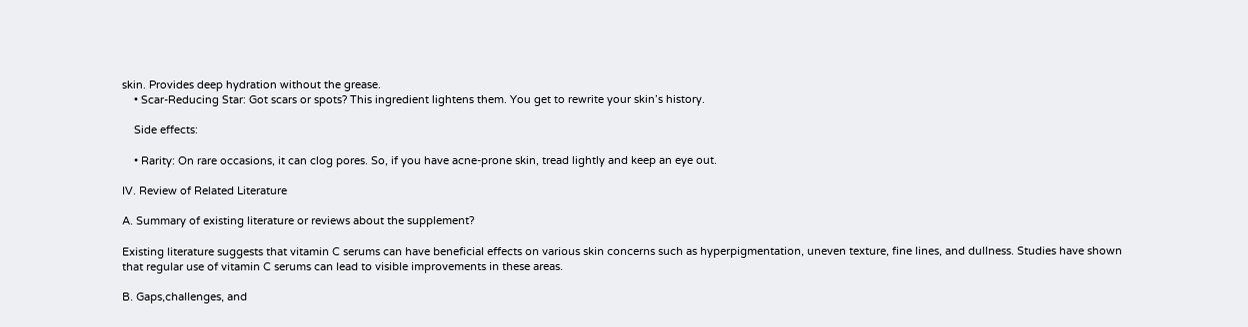skin. Provides deep hydration without the grease.
    • Scar-Reducing Star: Got scars or spots? This ingredient lightens them. You get to rewrite your skin’s history.

    Side effects:

    • Rarity: On rare occasions, it can clog pores. So, if you have acne-prone skin, tread lightly and keep an eye out.

IV. Review of Related Literature

A. Summary of existing literature or reviews about the supplement?

Existing literature suggests that vitamin C serums can have beneficial effects on various skin concerns such as hyperpigmentation, uneven texture, fine lines, and dullness. Studies have shown that regular use of vitamin C serums can lead to visible improvements in these areas.

B. Gaps,challenges, and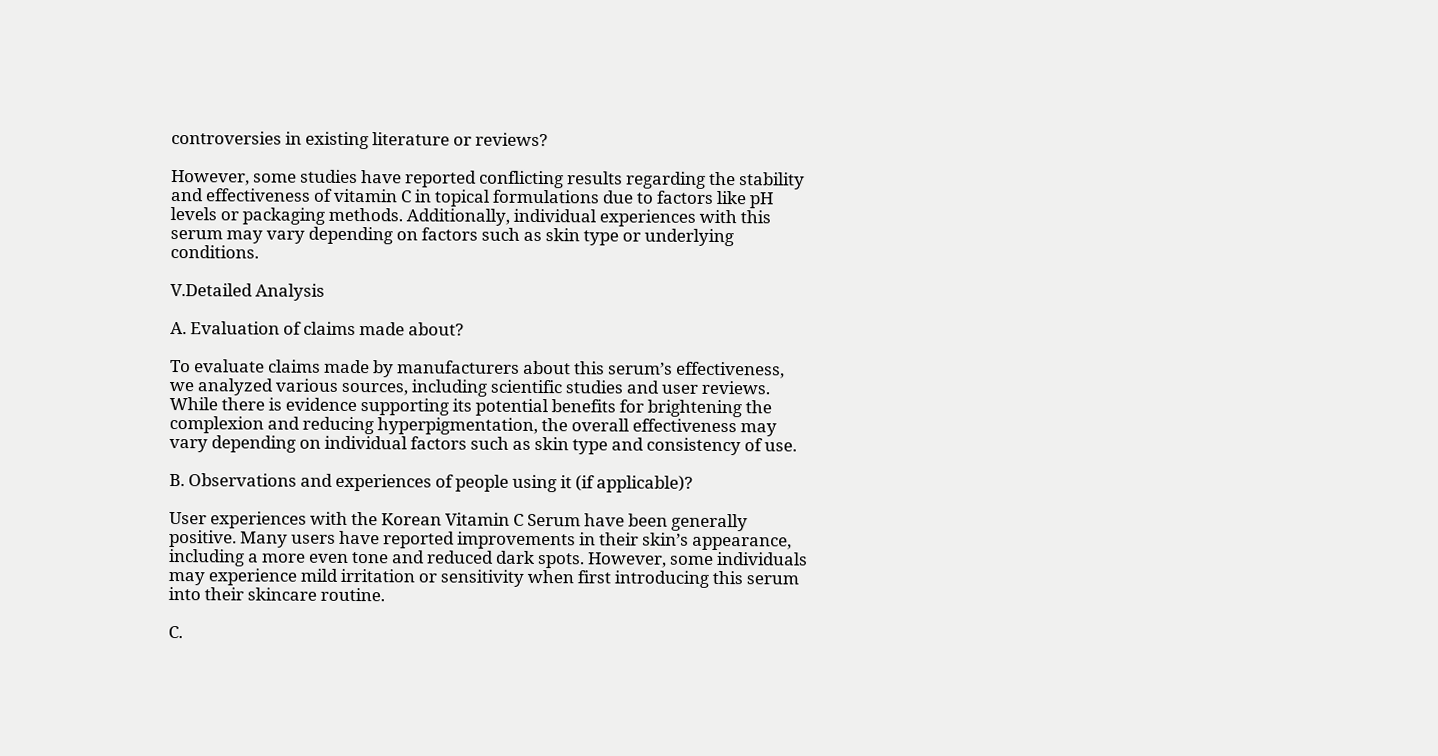controversies in existing literature or reviews?

However, some studies have reported conflicting results regarding the stability and effectiveness of vitamin C in topical formulations due to factors like pH levels or packaging methods. Additionally, individual experiences with this serum may vary depending on factors such as skin type or underlying conditions.

V.Detailed Analysis

A. Evaluation of claims made about?

To evaluate claims made by manufacturers about this serum’s effectiveness, we analyzed various sources, including scientific studies and user reviews. While there is evidence supporting its potential benefits for brightening the complexion and reducing hyperpigmentation, the overall effectiveness may vary depending on individual factors such as skin type and consistency of use.

B. Observations and experiences of people using it (if applicable)?

User experiences with the Korean Vitamin C Serum have been generally positive. Many users have reported improvements in their skin’s appearance, including a more even tone and reduced dark spots. However, some individuals may experience mild irritation or sensitivity when first introducing this serum into their skincare routine.

C.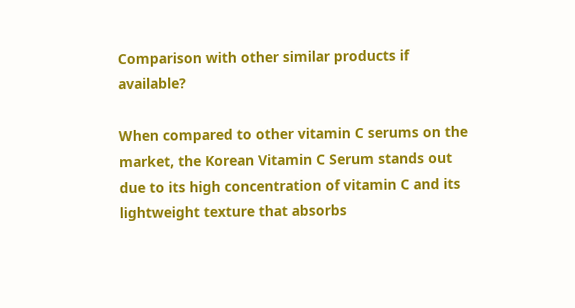Comparison with other similar products if available?

When compared to other vitamin C serums on the market, the Korean Vitamin C Serum stands out due to its high concentration of vitamin C and its lightweight texture that absorbs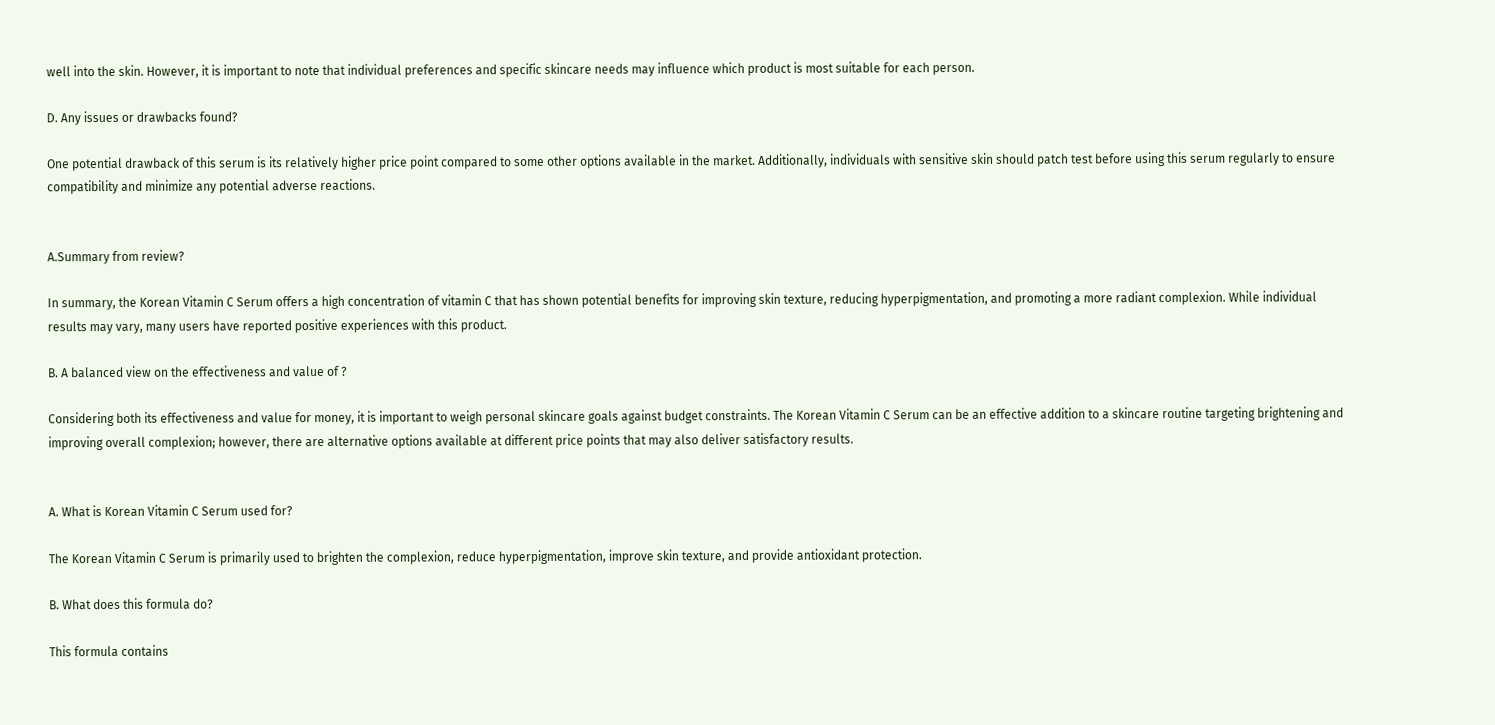well into the skin. However, it is important to note that individual preferences and specific skincare needs may influence which product is most suitable for each person.

D. Any issues or drawbacks found?

One potential drawback of this serum is its relatively higher price point compared to some other options available in the market. Additionally, individuals with sensitive skin should patch test before using this serum regularly to ensure compatibility and minimize any potential adverse reactions.


A.Summary from review?

In summary, the Korean Vitamin C Serum offers a high concentration of vitamin C that has shown potential benefits for improving skin texture, reducing hyperpigmentation, and promoting a more radiant complexion. While individual results may vary, many users have reported positive experiences with this product.

B. A balanced view on the effectiveness and value of ?

Considering both its effectiveness and value for money, it is important to weigh personal skincare goals against budget constraints. The Korean Vitamin C Serum can be an effective addition to a skincare routine targeting brightening and improving overall complexion; however, there are alternative options available at different price points that may also deliver satisfactory results.


A. What is Korean Vitamin C Serum used for?

The Korean Vitamin C Serum is primarily used to brighten the complexion, reduce hyperpigmentation, improve skin texture, and provide antioxidant protection.

B. What does this formula do?

This formula contains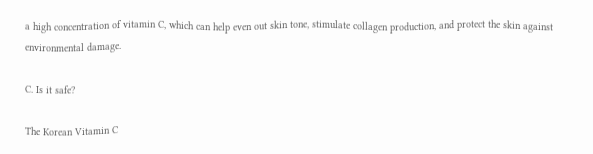a high concentration of vitamin C, which can help even out skin tone, stimulate collagen production, and protect the skin against environmental damage.

C. Is it safe?

The Korean Vitamin C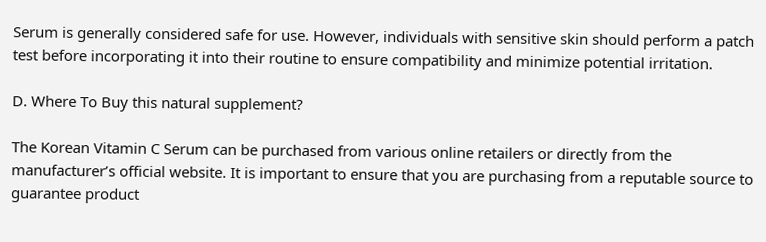Serum is generally considered safe for use. However, individuals with sensitive skin should perform a patch test before incorporating it into their routine to ensure compatibility and minimize potential irritation.

D. Where To Buy this natural supplement?

The Korean Vitamin C Serum can be purchased from various online retailers or directly from the manufacturer’s official website. It is important to ensure that you are purchasing from a reputable source to guarantee product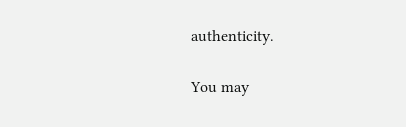authenticity.

You may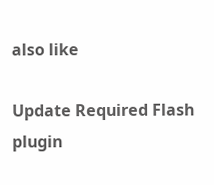also like

Update Required Flash plugin